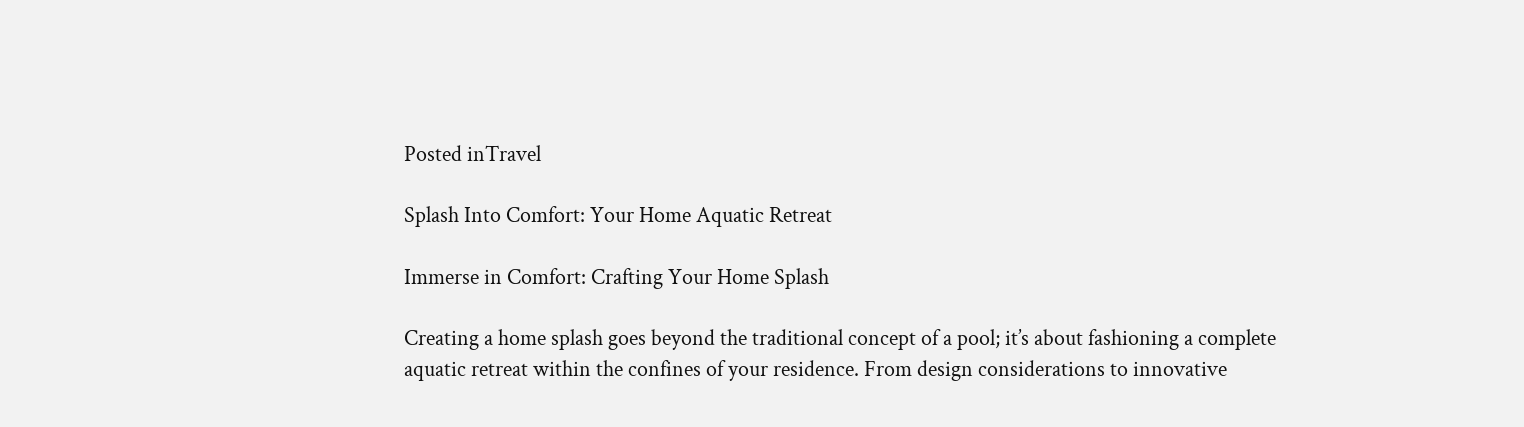Posted inTravel

Splash Into Comfort: Your Home Aquatic Retreat

Immerse in Comfort: Crafting Your Home Splash

Creating a home splash goes beyond the traditional concept of a pool; it’s about fashioning a complete aquatic retreat within the confines of your residence. From design considerations to innovative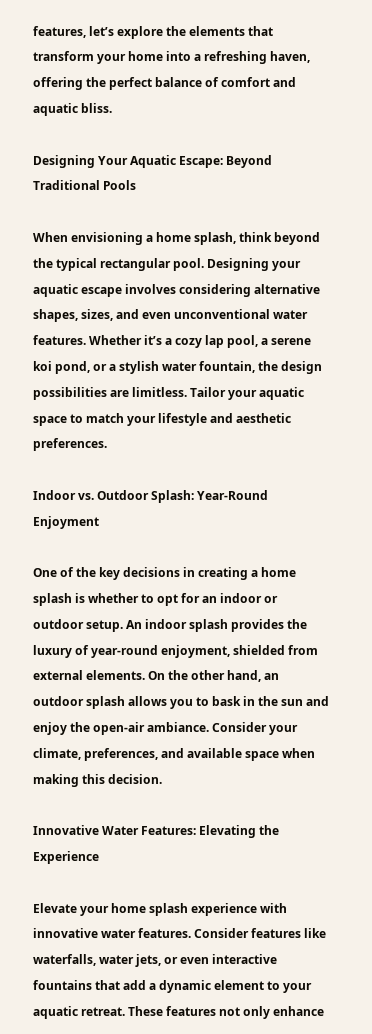features, let’s explore the elements that transform your home into a refreshing haven, offering the perfect balance of comfort and aquatic bliss.

Designing Your Aquatic Escape: Beyond Traditional Pools

When envisioning a home splash, think beyond the typical rectangular pool. Designing your aquatic escape involves considering alternative shapes, sizes, and even unconventional water features. Whether it’s a cozy lap pool, a serene koi pond, or a stylish water fountain, the design possibilities are limitless. Tailor your aquatic space to match your lifestyle and aesthetic preferences.

Indoor vs. Outdoor Splash: Year-Round Enjoyment

One of the key decisions in creating a home splash is whether to opt for an indoor or outdoor setup. An indoor splash provides the luxury of year-round enjoyment, shielded from external elements. On the other hand, an outdoor splash allows you to bask in the sun and enjoy the open-air ambiance. Consider your climate, preferences, and available space when making this decision.

Innovative Water Features: Elevating the Experience

Elevate your home splash experience with innovative water features. Consider features like waterfalls, water jets, or even interactive fountains that add a dynamic element to your aquatic retreat. These features not only enhance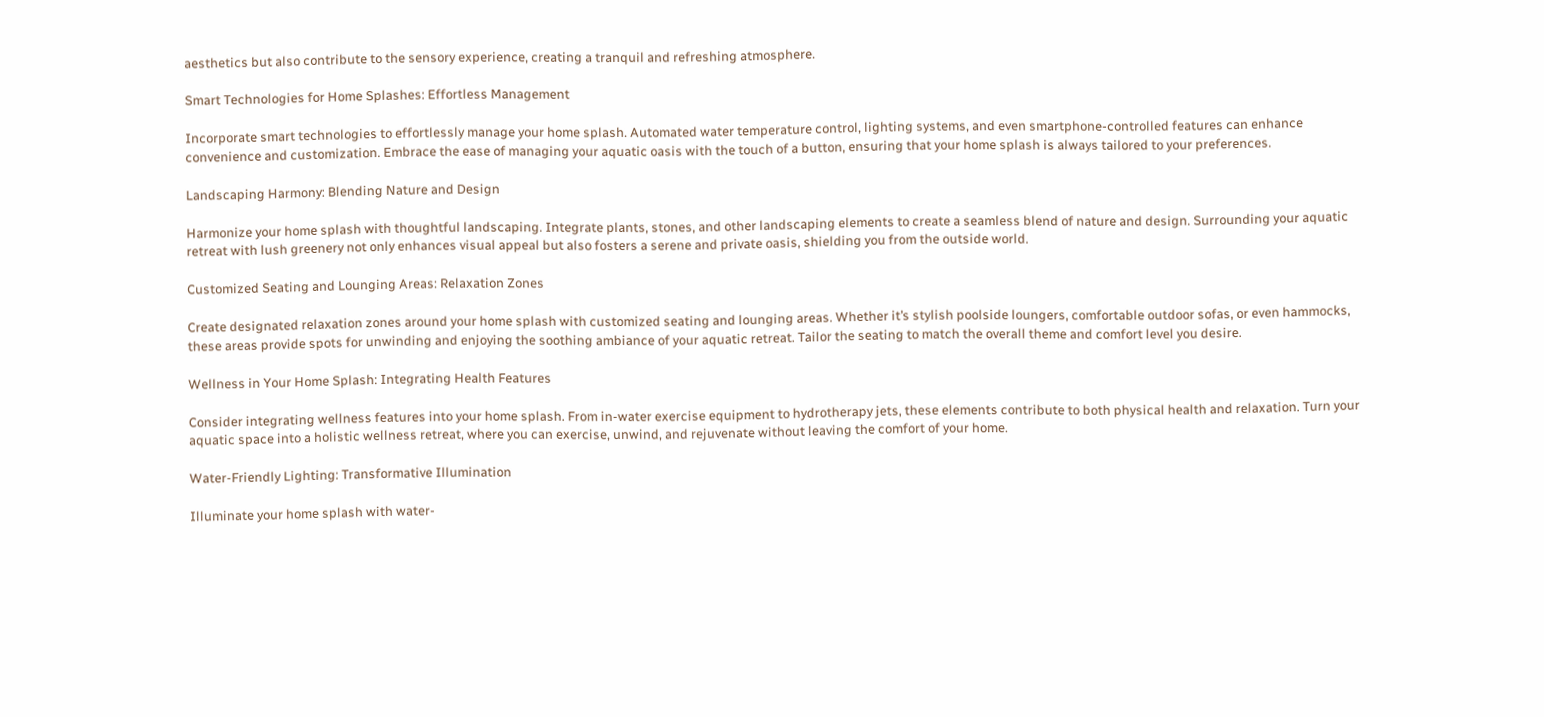aesthetics but also contribute to the sensory experience, creating a tranquil and refreshing atmosphere.

Smart Technologies for Home Splashes: Effortless Management

Incorporate smart technologies to effortlessly manage your home splash. Automated water temperature control, lighting systems, and even smartphone-controlled features can enhance convenience and customization. Embrace the ease of managing your aquatic oasis with the touch of a button, ensuring that your home splash is always tailored to your preferences.

Landscaping Harmony: Blending Nature and Design

Harmonize your home splash with thoughtful landscaping. Integrate plants, stones, and other landscaping elements to create a seamless blend of nature and design. Surrounding your aquatic retreat with lush greenery not only enhances visual appeal but also fosters a serene and private oasis, shielding you from the outside world.

Customized Seating and Lounging Areas: Relaxation Zones

Create designated relaxation zones around your home splash with customized seating and lounging areas. Whether it’s stylish poolside loungers, comfortable outdoor sofas, or even hammocks, these areas provide spots for unwinding and enjoying the soothing ambiance of your aquatic retreat. Tailor the seating to match the overall theme and comfort level you desire.

Wellness in Your Home Splash: Integrating Health Features

Consider integrating wellness features into your home splash. From in-water exercise equipment to hydrotherapy jets, these elements contribute to both physical health and relaxation. Turn your aquatic space into a holistic wellness retreat, where you can exercise, unwind, and rejuvenate without leaving the comfort of your home.

Water-Friendly Lighting: Transformative Illumination

Illuminate your home splash with water-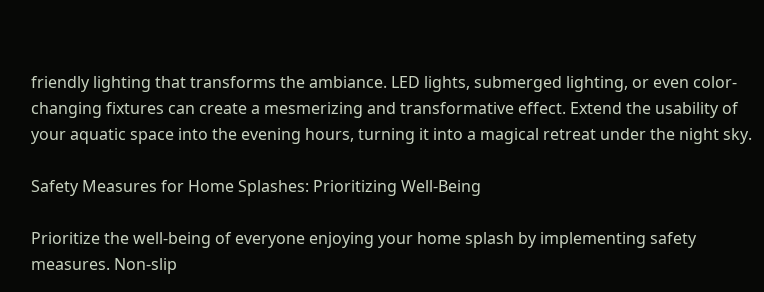friendly lighting that transforms the ambiance. LED lights, submerged lighting, or even color-changing fixtures can create a mesmerizing and transformative effect. Extend the usability of your aquatic space into the evening hours, turning it into a magical retreat under the night sky.

Safety Measures for Home Splashes: Prioritizing Well-Being

Prioritize the well-being of everyone enjoying your home splash by implementing safety measures. Non-slip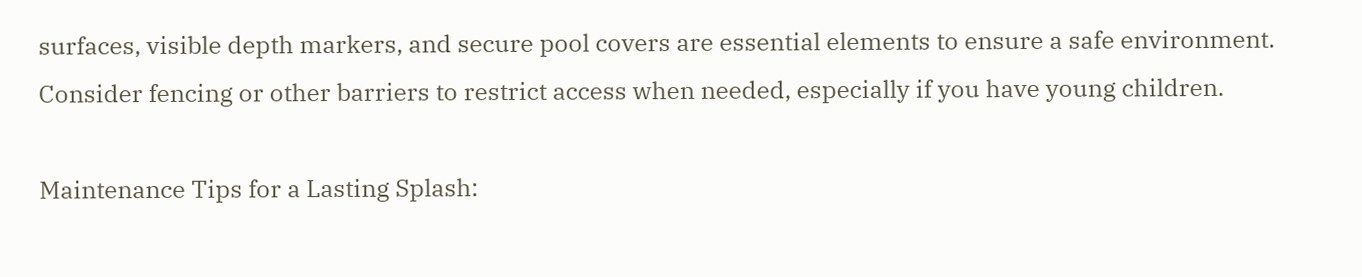surfaces, visible depth markers, and secure pool covers are essential elements to ensure a safe environment. Consider fencing or other barriers to restrict access when needed, especially if you have young children.

Maintenance Tips for a Lasting Splash: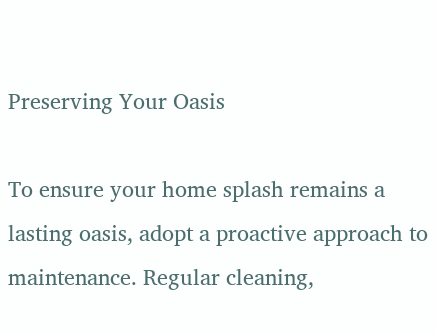Preserving Your Oasis

To ensure your home splash remains a lasting oasis, adopt a proactive approach to maintenance. Regular cleaning,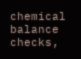chemical balance checks,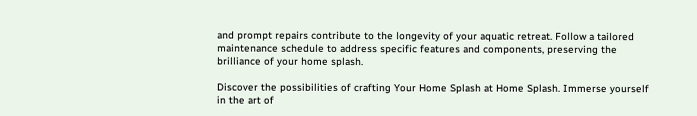and prompt repairs contribute to the longevity of your aquatic retreat. Follow a tailored maintenance schedule to address specific features and components, preserving the brilliance of your home splash.

Discover the possibilities of crafting Your Home Splash at Home Splash. Immerse yourself in the art of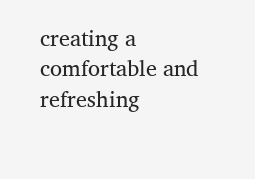creating a comfortable and refreshing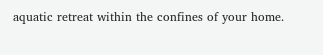aquatic retreat within the confines of your home.